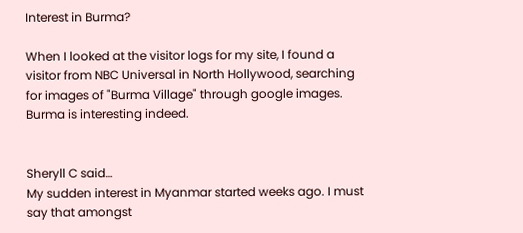Interest in Burma?

When I looked at the visitor logs for my site, I found a visitor from NBC Universal in North Hollywood, searching for images of "Burma Village" through google images. Burma is interesting indeed.


Sheryll C said…
My sudden interest in Myanmar started weeks ago. I must say that amongst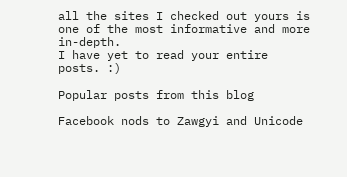all the sites I checked out yours is one of the most informative and more in-depth.
I have yet to read your entire posts. :)

Popular posts from this blog

Facebook nods to Zawgyi and Unicode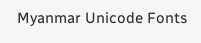Myanmar Unicode Fonts